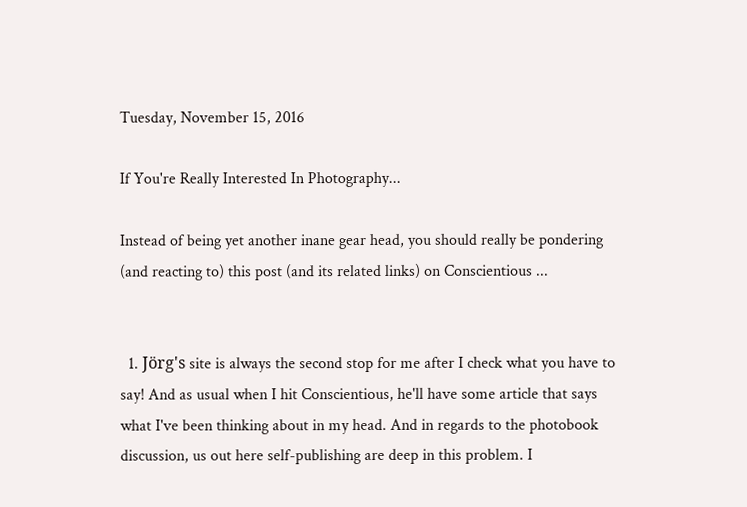Tuesday, November 15, 2016

If You're Really Interested In Photography...

Instead of being yet another inane gear head, you should really be pondering (and reacting to) this post (and its related links) on Conscientious ...


  1. Jörg's site is always the second stop for me after I check what you have to say! And as usual when I hit Conscientious, he'll have some article that says what I've been thinking about in my head. And in regards to the photobook discussion, us out here self-publishing are deep in this problem. I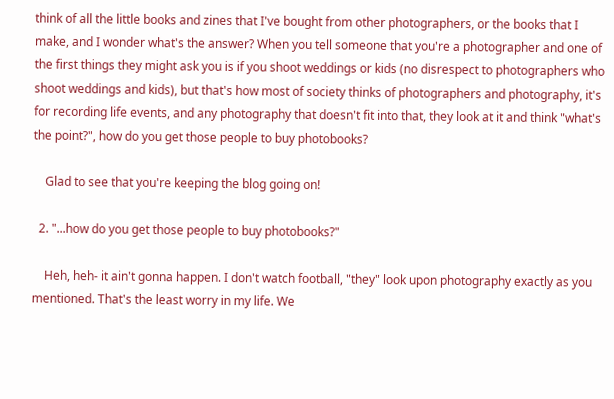think of all the little books and zines that I've bought from other photographers, or the books that I make, and I wonder what's the answer? When you tell someone that you're a photographer and one of the first things they might ask you is if you shoot weddings or kids (no disrespect to photographers who shoot weddings and kids), but that's how most of society thinks of photographers and photography, it's for recording life events, and any photography that doesn't fit into that, they look at it and think "what's the point?", how do you get those people to buy photobooks?

    Glad to see that you're keeping the blog going on!

  2. "...how do you get those people to buy photobooks?"

    Heh, heh- it ain't gonna happen. I don't watch football, "they" look upon photography exactly as you mentioned. That's the least worry in my life. We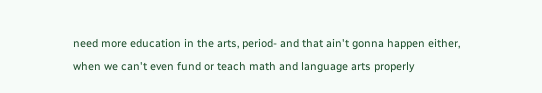need more education in the arts, period- and that ain't gonna happen either, when we can't even fund or teach math and language arts properly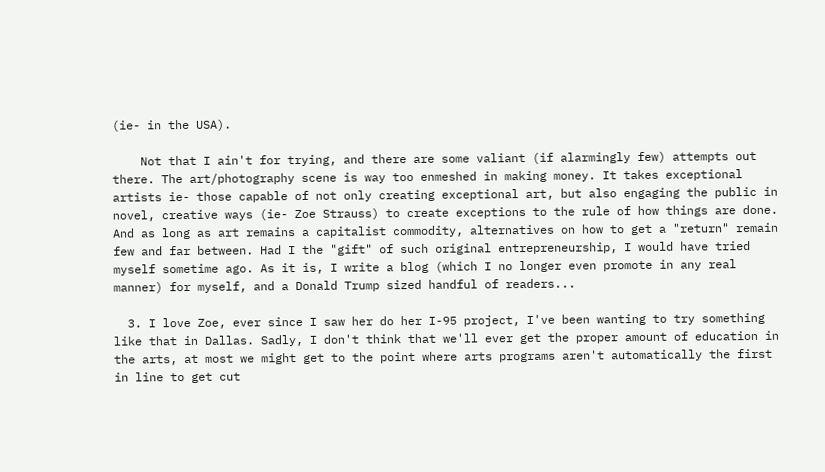(ie- in the USA).

    Not that I ain't for trying, and there are some valiant (if alarmingly few) attempts out there. The art/photography scene is way too enmeshed in making money. It takes exceptional artists ie- those capable of not only creating exceptional art, but also engaging the public in novel, creative ways (ie- Zoe Strauss) to create exceptions to the rule of how things are done. And as long as art remains a capitalist commodity, alternatives on how to get a "return" remain few and far between. Had I the "gift" of such original entrepreneurship, I would have tried myself sometime ago. As it is, I write a blog (which I no longer even promote in any real manner) for myself, and a Donald Trump sized handful of readers...

  3. I love Zoe, ever since I saw her do her I-95 project, I've been wanting to try something like that in Dallas. Sadly, I don't think that we'll ever get the proper amount of education in the arts, at most we might get to the point where arts programs aren't automatically the first in line to get cut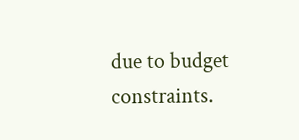due to budget constraints.